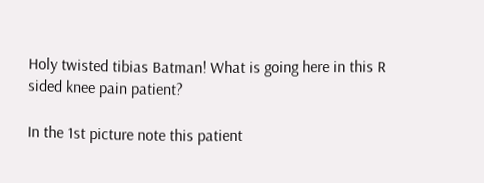Holy twisted tibias Batman! What is going here in this R sided knee pain patient?

In the 1st picture note this patient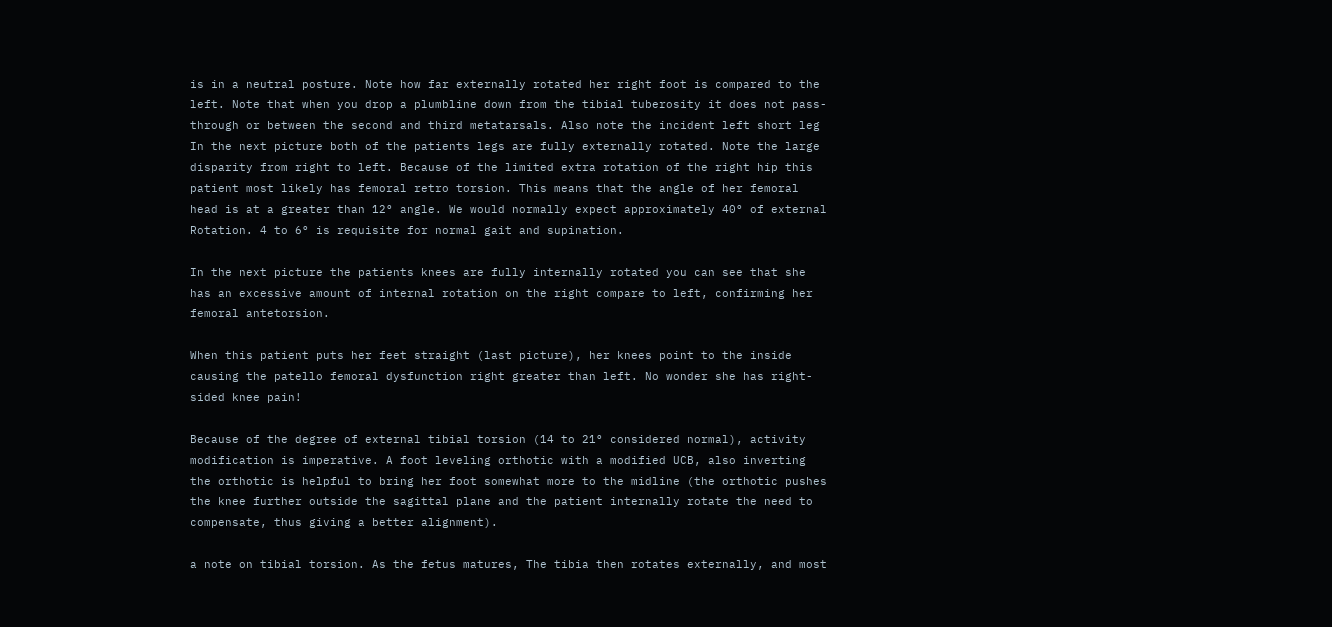is in a neutral posture. Note how far externally rotated her right foot is compared to the left. Note that when you drop a plumbline down from the tibial tuberosity it does not pass-through or between the second and third metatarsals. Also note the incident left short leg
In the next picture both of the patients legs are fully externally rotated. Note the large disparity from right to left. Because of the limited extra rotation of the right hip this patient most likely has femoral retro torsion. This means that the angle of her femoral head is at a greater than 12° angle. We would normally expect approximately 40° of external Rotation. 4 to 6° is requisite for normal gait and supination.

In the next picture the patients knees are fully internally rotated you can see that she has an excessive amount of internal rotation on the right compare to left, confirming her femoral antetorsion.

When this patient puts her feet straight (last picture), her knees point to the inside causing the patello femoral dysfunction right greater than left. No wonder she has right-sided knee pain!

Because of the degree of external tibial torsion (14 to 21° considered normal), activity modification is imperative. A foot leveling orthotic with a modified UCB, also inverting the orthotic is helpful to bring her foot somewhat more to the midline (the orthotic pushes the knee further outside the sagittal plane and the patient internally rotate the need to compensate, thus giving a better alignment).

a note on tibial torsion. As the fetus matures, The tibia then rotates externally, and most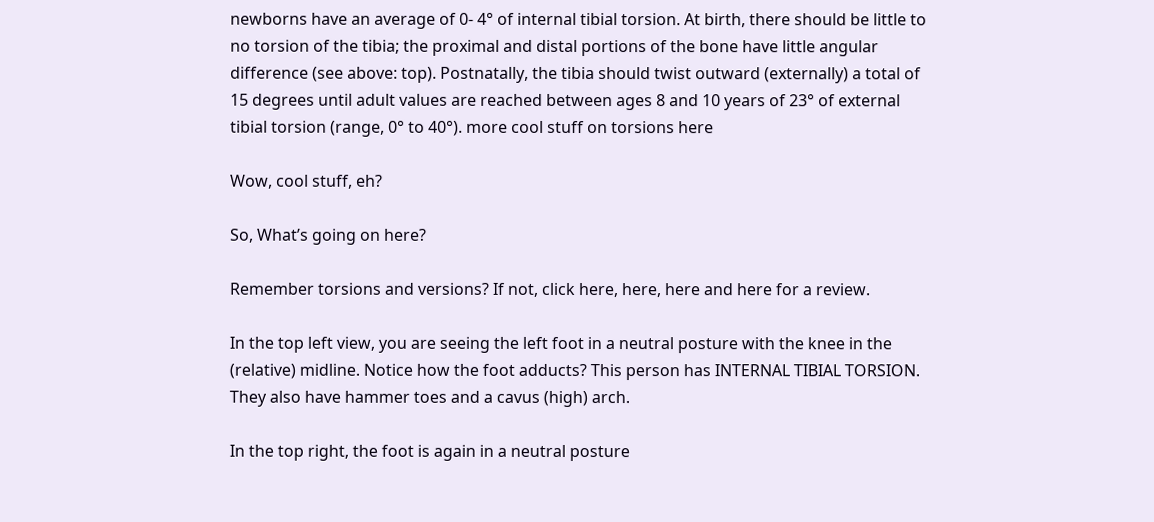newborns have an average of 0- 4° of internal tibial torsion. At birth, there should be little to no torsion of the tibia; the proximal and distal portions of the bone have little angular difference (see above: top). Postnatally, the tibia should twist outward (externally) a total of 15 degrees until adult values are reached between ages 8 and 10 years of 23° of external tibial torsion (range, 0° to 40°). more cool stuff on torsions here

Wow, cool stuff, eh?

So, What’s going on here?

Remember torsions and versions? If not, click here, here, here and here for a review.

In the top left view, you are seeing the left foot in a neutral posture with the knee in the (relative) midline. Notice how the foot adducts? This person has INTERNAL TIBIAL TORSION. They also have hammer toes and a cavus (high) arch.

In the top right, the foot is again in a neutral posture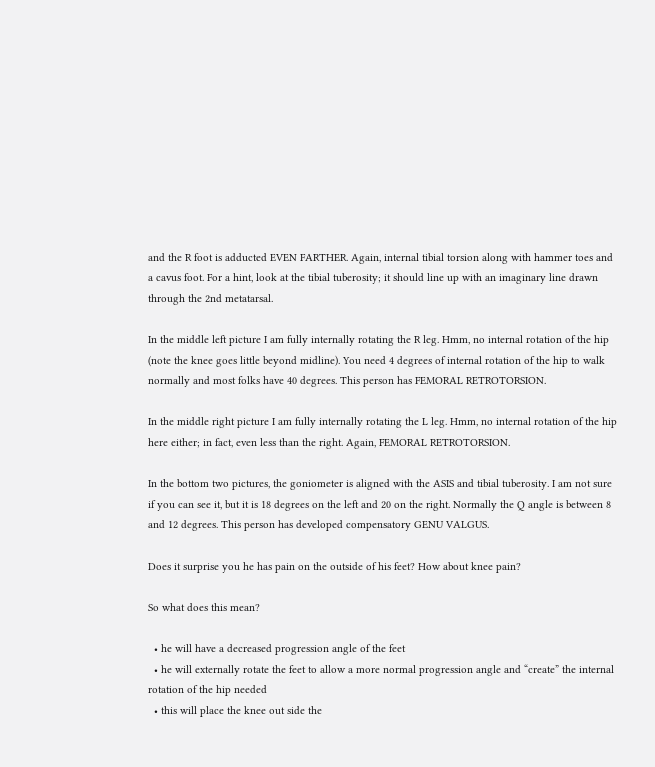and the R foot is adducted EVEN FARTHER. Again, internal tibial torsion along with hammer toes and a cavus foot. For a hint, look at the tibial tuberosity; it should line up with an imaginary line drawn through the 2nd metatarsal.

In the middle left picture I am fully internally rotating the R leg. Hmm, no internal rotation of the hip (note the knee goes little beyond midline). You need 4 degrees of internal rotation of the hip to walk normally and most folks have 40 degrees. This person has FEMORAL RETROTORSION.

In the middle right picture I am fully internally rotating the L leg. Hmm, no internal rotation of the hip here either; in fact, even less than the right. Again, FEMORAL RETROTORSION.

In the bottom two pictures, the goniometer is aligned with the ASIS and tibial tuberosity. I am not sure if you can see it, but it is 18 degrees on the left and 20 on the right. Normally the Q angle is between 8 and 12 degrees. This person has developed compensatory GENU VALGUS.

Does it surprise you he has pain on the outside of his feet? How about knee pain?

So what does this mean?

  • he will have a decreased progression angle of the feet
  • he will externally rotate the feet to allow a more normal progression angle and “create” the internal rotation of the hip needed
  • this will place the knee out side the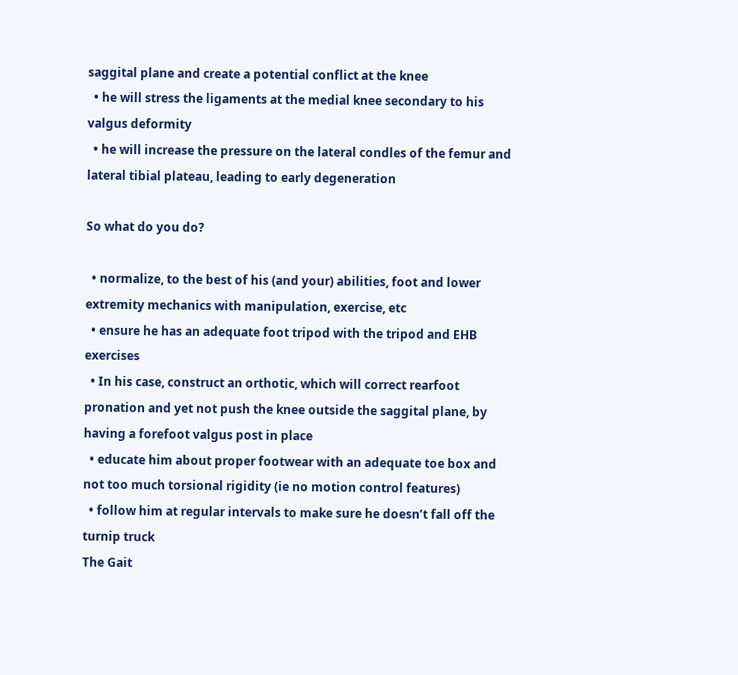saggital plane and create a potential conflict at the knee
  • he will stress the ligaments at the medial knee secondary to his valgus deformity
  • he will increase the pressure on the lateral condles of the femur and lateral tibial plateau, leading to early degeneration

So what do you do?

  • normalize, to the best of his (and your) abilities, foot and lower extremity mechanics with manipulation, exercise, etc
  • ensure he has an adequate foot tripod with the tripod and EHB exercises
  • In his case, construct an orthotic, which will correct rearfoot pronation and yet not push the knee outside the saggital plane, by having a forefoot valgus post in place
  • educate him about proper footwear with an adequate toe box and not too much torsional rigidity (ie no motion control features)
  • follow him at regular intervals to make sure he doesn’t fall off the turnip truck
The Gait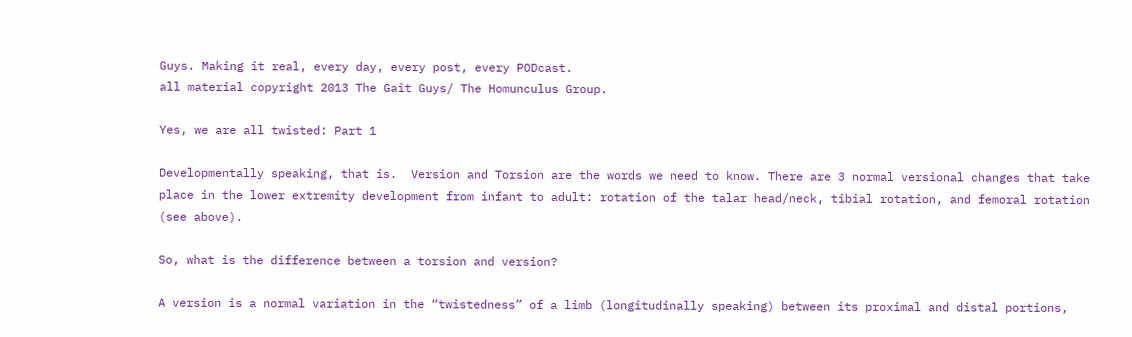Guys. Making it real, every day, every post, every PODcast.
all material copyright 2013 The Gait Guys/ The Homunculus Group.

Yes, we are all twisted: Part 1

Developmentally speaking, that is.  Version and Torsion are the words we need to know. There are 3 normal versional changes that take place in the lower extremity development from infant to adult: rotation of the talar head/neck, tibial rotation, and femoral rotation  (see above).

So, what is the difference between a torsion and version?

A version is a normal variation in the “twistedness” of a limb (longitudinally speaking) between its proximal and distal portions,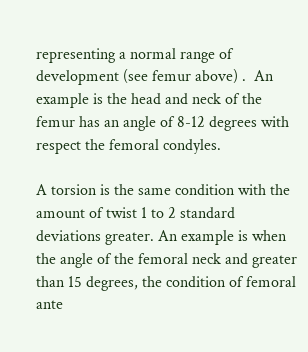representing a normal range of development (see femur above) .  An example is the head and neck of the femur has an angle of 8-12 degrees with respect the femoral condyles.

A torsion is the same condition with the amount of twist 1 to 2 standard deviations greater. An example is when the angle of the femoral neck and greater than 15 degrees, the condition of femoral ante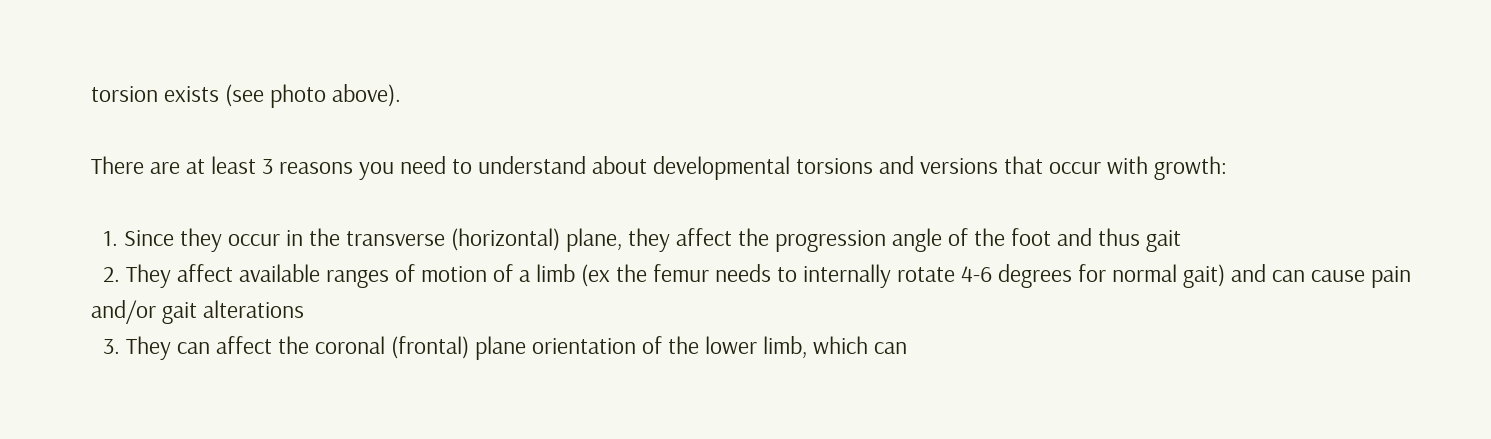torsion exists (see photo above).

There are at least 3 reasons you need to understand about developmental torsions and versions that occur with growth:

  1. Since they occur in the transverse (horizontal) plane, they affect the progression angle of the foot and thus gait
  2. They affect available ranges of motion of a limb (ex the femur needs to internally rotate 4-6 degrees for normal gait) and can cause pain and/or gait alterations
  3. They can affect the coronal (frontal) plane orientation of the lower limb, which can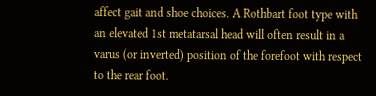affect gait and shoe choices. A Rothbart foot type with an elevated 1st metatarsal head will often result in a varus (or inverted) position of the forefoot with respect to the rear foot.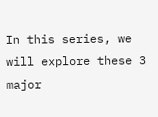In this series, we will explore these 3 major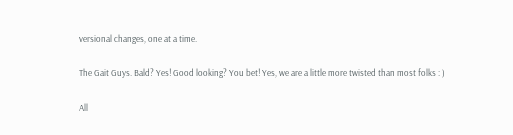versional changes, one at a time.

The Gait Guys. Bald? Yes! Good looking? You bet! Yes, we are a little more twisted than most folks : )

All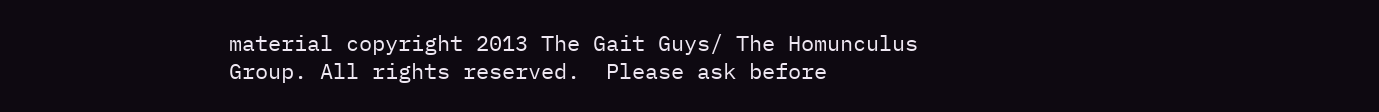material copyright 2013 The Gait Guys/ The Homunculus Group. All rights reserved.  Please ask before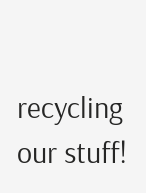recycling our stuff!